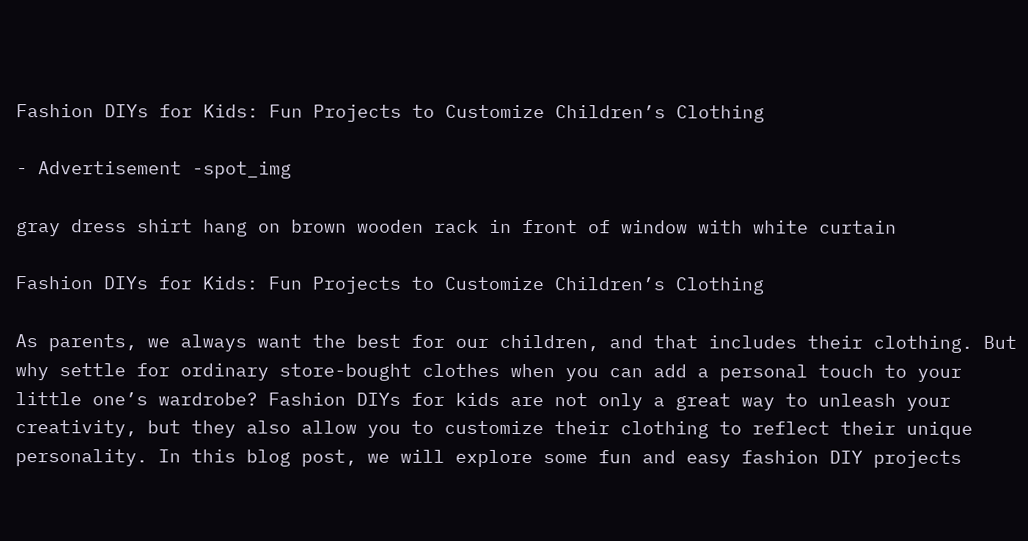Fashion DIYs for Kids: Fun Projects to Customize Children’s Clothing

- Advertisement -spot_img

gray dress shirt hang on brown wooden rack in front of window with white curtain

Fashion DIYs for Kids: Fun Projects to Customize Children’s Clothing

As parents, we always want the best for our children, and that includes their clothing. But why settle for ordinary store-bought clothes when you can add a personal touch to your little one’s wardrobe? Fashion DIYs for kids are not only a great way to unleash your creativity, but they also allow you to customize their clothing to reflect their unique personality. In this blog post, we will explore some fun and easy fashion DIY projects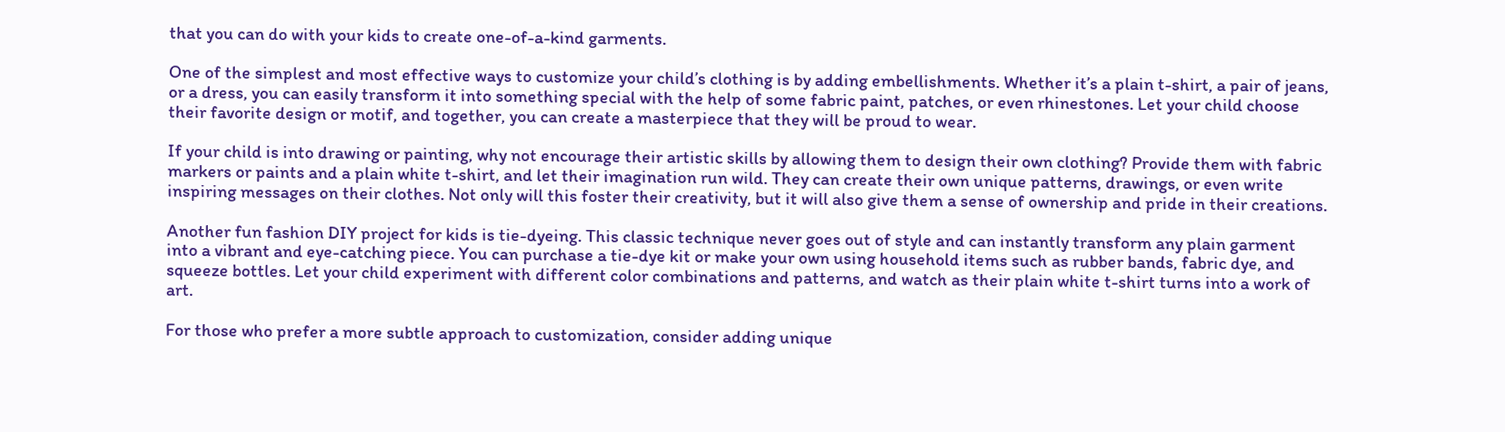that you can do with your kids to create one-of-a-kind garments.

One of the simplest and most effective ways to customize your child’s clothing is by adding embellishments. Whether it’s a plain t-shirt, a pair of jeans, or a dress, you can easily transform it into something special with the help of some fabric paint, patches, or even rhinestones. Let your child choose their favorite design or motif, and together, you can create a masterpiece that they will be proud to wear.

If your child is into drawing or painting, why not encourage their artistic skills by allowing them to design their own clothing? Provide them with fabric markers or paints and a plain white t-shirt, and let their imagination run wild. They can create their own unique patterns, drawings, or even write inspiring messages on their clothes. Not only will this foster their creativity, but it will also give them a sense of ownership and pride in their creations.

Another fun fashion DIY project for kids is tie-dyeing. This classic technique never goes out of style and can instantly transform any plain garment into a vibrant and eye-catching piece. You can purchase a tie-dye kit or make your own using household items such as rubber bands, fabric dye, and squeeze bottles. Let your child experiment with different color combinations and patterns, and watch as their plain white t-shirt turns into a work of art.

For those who prefer a more subtle approach to customization, consider adding unique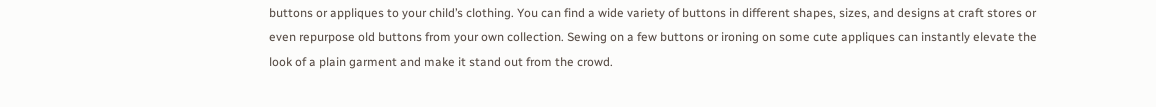buttons or appliques to your child’s clothing. You can find a wide variety of buttons in different shapes, sizes, and designs at craft stores or even repurpose old buttons from your own collection. Sewing on a few buttons or ironing on some cute appliques can instantly elevate the look of a plain garment and make it stand out from the crowd.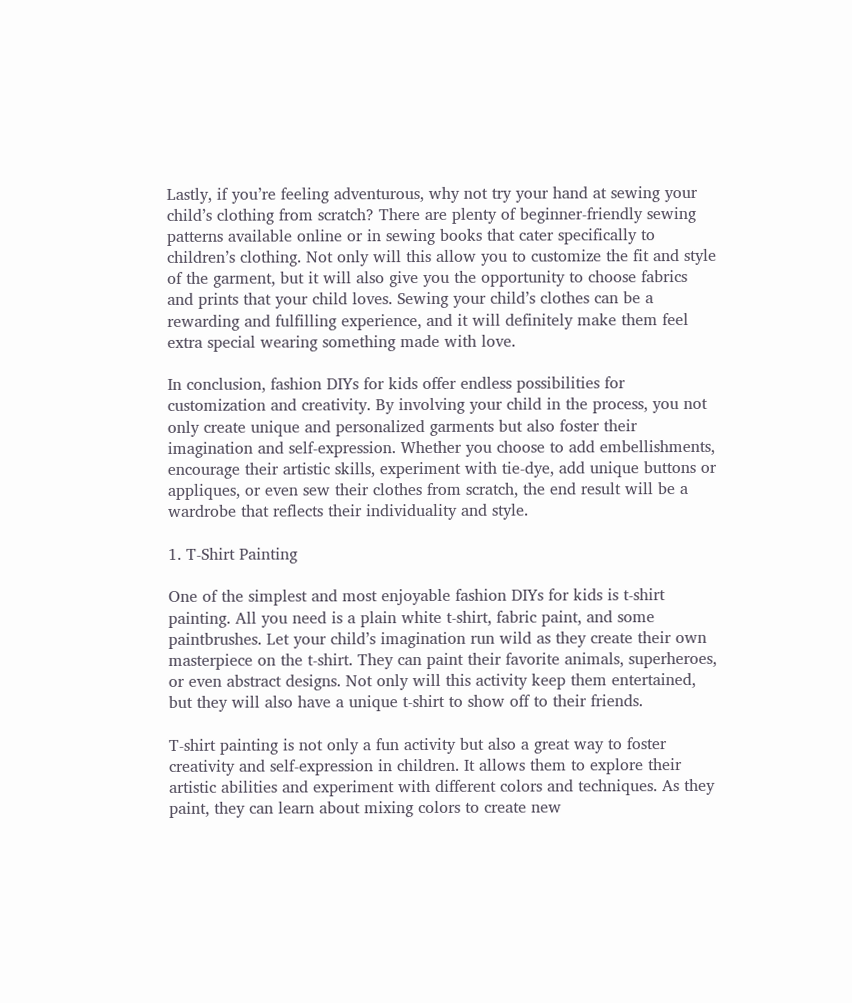Lastly, if you’re feeling adventurous, why not try your hand at sewing your child’s clothing from scratch? There are plenty of beginner-friendly sewing patterns available online or in sewing books that cater specifically to children’s clothing. Not only will this allow you to customize the fit and style of the garment, but it will also give you the opportunity to choose fabrics and prints that your child loves. Sewing your child’s clothes can be a rewarding and fulfilling experience, and it will definitely make them feel extra special wearing something made with love.

In conclusion, fashion DIYs for kids offer endless possibilities for customization and creativity. By involving your child in the process, you not only create unique and personalized garments but also foster their imagination and self-expression. Whether you choose to add embellishments, encourage their artistic skills, experiment with tie-dye, add unique buttons or appliques, or even sew their clothes from scratch, the end result will be a wardrobe that reflects their individuality and style.

1. T-Shirt Painting

One of the simplest and most enjoyable fashion DIYs for kids is t-shirt painting. All you need is a plain white t-shirt, fabric paint, and some paintbrushes. Let your child’s imagination run wild as they create their own masterpiece on the t-shirt. They can paint their favorite animals, superheroes, or even abstract designs. Not only will this activity keep them entertained, but they will also have a unique t-shirt to show off to their friends.

T-shirt painting is not only a fun activity but also a great way to foster creativity and self-expression in children. It allows them to explore their artistic abilities and experiment with different colors and techniques. As they paint, they can learn about mixing colors to create new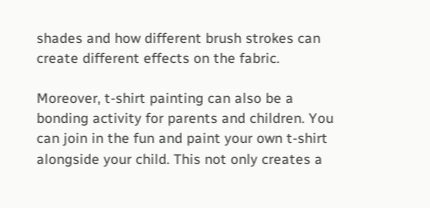shades and how different brush strokes can create different effects on the fabric.

Moreover, t-shirt painting can also be a bonding activity for parents and children. You can join in the fun and paint your own t-shirt alongside your child. This not only creates a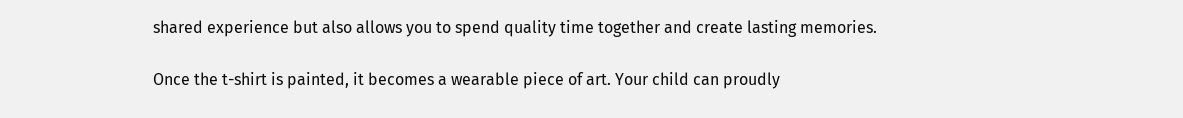shared experience but also allows you to spend quality time together and create lasting memories.

Once the t-shirt is painted, it becomes a wearable piece of art. Your child can proudly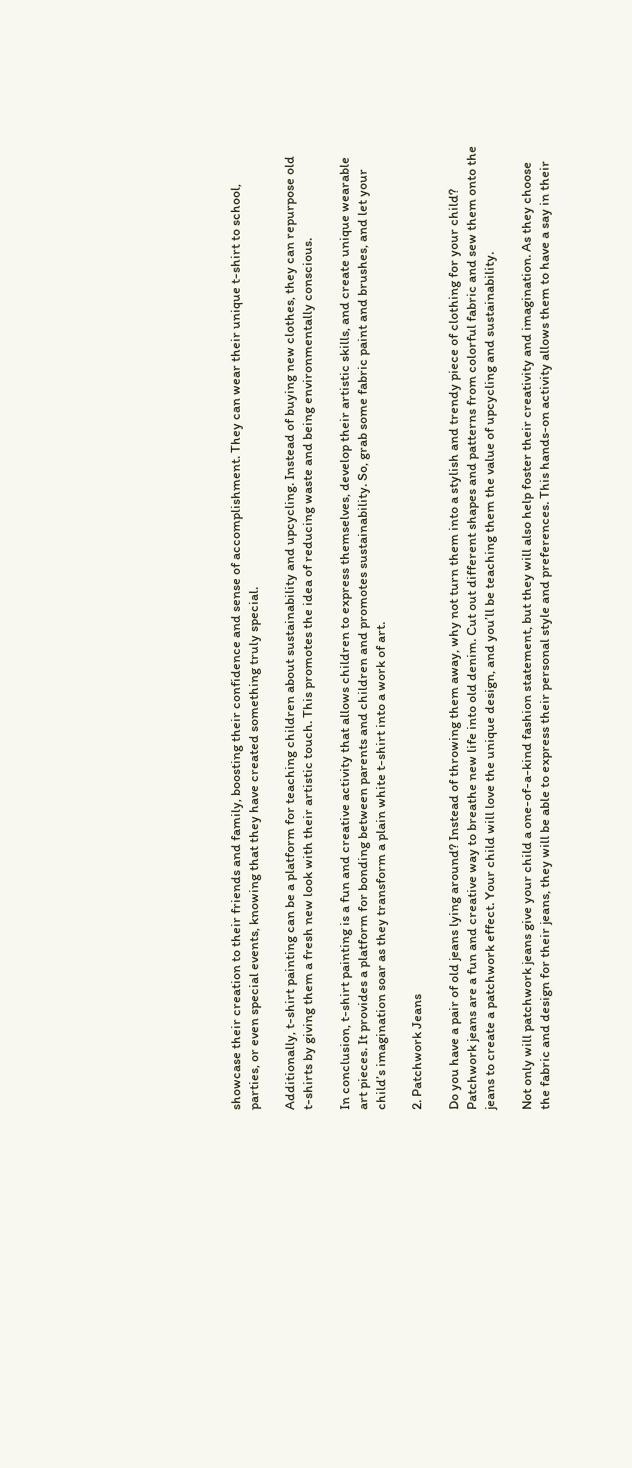showcase their creation to their friends and family, boosting their confidence and sense of accomplishment. They can wear their unique t-shirt to school, parties, or even special events, knowing that they have created something truly special.

Additionally, t-shirt painting can be a platform for teaching children about sustainability and upcycling. Instead of buying new clothes, they can repurpose old t-shirts by giving them a fresh new look with their artistic touch. This promotes the idea of reducing waste and being environmentally conscious.

In conclusion, t-shirt painting is a fun and creative activity that allows children to express themselves, develop their artistic skills, and create unique wearable art pieces. It provides a platform for bonding between parents and children and promotes sustainability. So, grab some fabric paint and brushes, and let your child’s imagination soar as they transform a plain white t-shirt into a work of art.

2. Patchwork Jeans

Do you have a pair of old jeans lying around? Instead of throwing them away, why not turn them into a stylish and trendy piece of clothing for your child? Patchwork jeans are a fun and creative way to breathe new life into old denim. Cut out different shapes and patterns from colorful fabric and sew them onto the jeans to create a patchwork effect. Your child will love the unique design, and you’ll be teaching them the value of upcycling and sustainability.

Not only will patchwork jeans give your child a one-of-a-kind fashion statement, but they will also help foster their creativity and imagination. As they choose the fabric and design for their jeans, they will be able to express their personal style and preferences. This hands-on activity allows them to have a say in their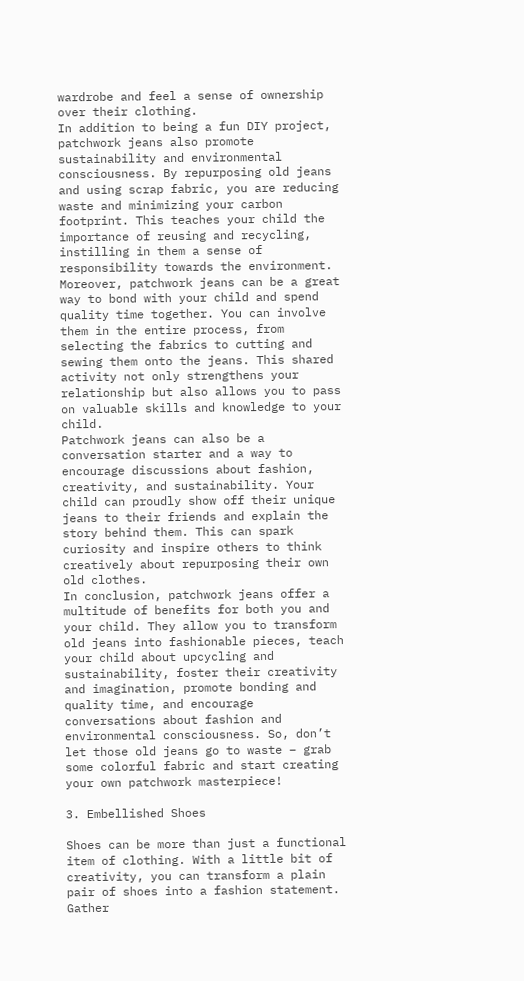wardrobe and feel a sense of ownership over their clothing.
In addition to being a fun DIY project, patchwork jeans also promote sustainability and environmental consciousness. By repurposing old jeans and using scrap fabric, you are reducing waste and minimizing your carbon footprint. This teaches your child the importance of reusing and recycling, instilling in them a sense of responsibility towards the environment.
Moreover, patchwork jeans can be a great way to bond with your child and spend quality time together. You can involve them in the entire process, from selecting the fabrics to cutting and sewing them onto the jeans. This shared activity not only strengthens your relationship but also allows you to pass on valuable skills and knowledge to your child.
Patchwork jeans can also be a conversation starter and a way to encourage discussions about fashion, creativity, and sustainability. Your child can proudly show off their unique jeans to their friends and explain the story behind them. This can spark curiosity and inspire others to think creatively about repurposing their own old clothes.
In conclusion, patchwork jeans offer a multitude of benefits for both you and your child. They allow you to transform old jeans into fashionable pieces, teach your child about upcycling and sustainability, foster their creativity and imagination, promote bonding and quality time, and encourage conversations about fashion and environmental consciousness. So, don’t let those old jeans go to waste – grab some colorful fabric and start creating your own patchwork masterpiece!

3. Embellished Shoes

Shoes can be more than just a functional item of clothing. With a little bit of creativity, you can transform a plain pair of shoes into a fashion statement. Gather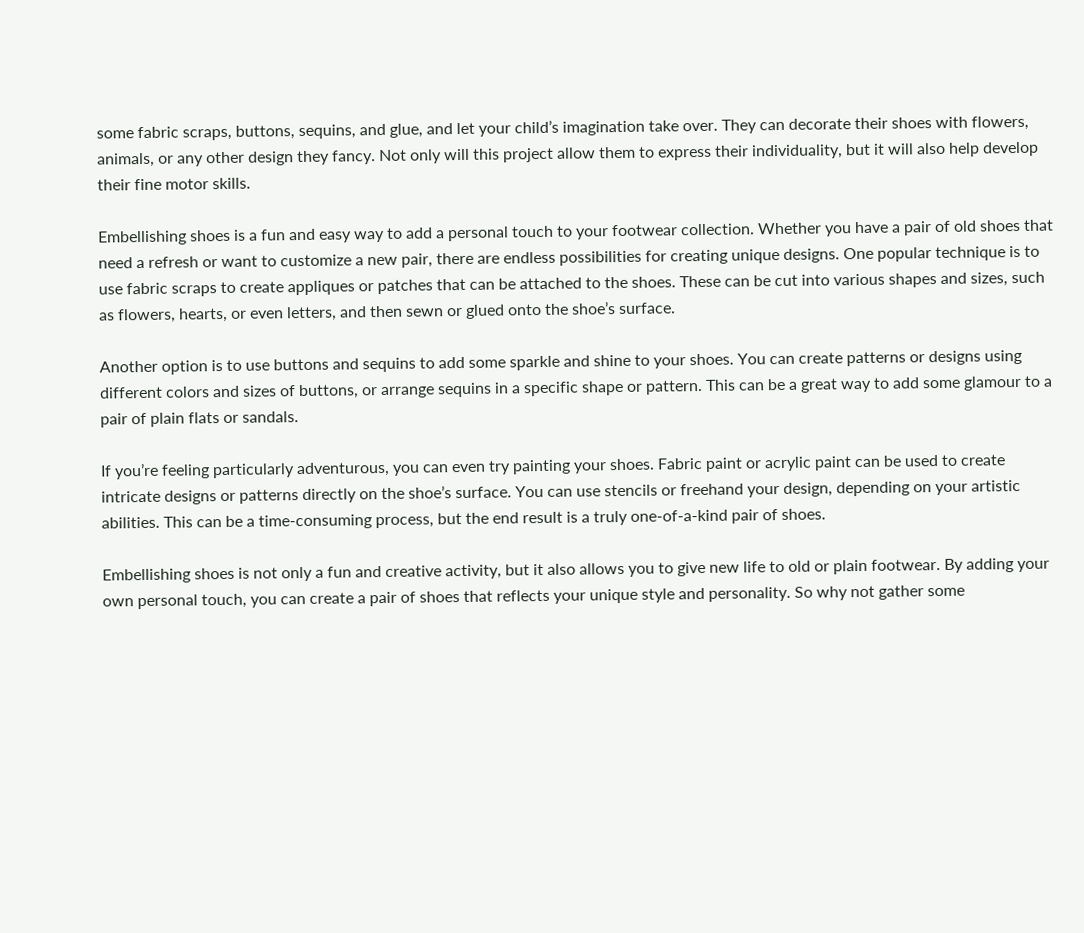some fabric scraps, buttons, sequins, and glue, and let your child’s imagination take over. They can decorate their shoes with flowers, animals, or any other design they fancy. Not only will this project allow them to express their individuality, but it will also help develop their fine motor skills.

Embellishing shoes is a fun and easy way to add a personal touch to your footwear collection. Whether you have a pair of old shoes that need a refresh or want to customize a new pair, there are endless possibilities for creating unique designs. One popular technique is to use fabric scraps to create appliques or patches that can be attached to the shoes. These can be cut into various shapes and sizes, such as flowers, hearts, or even letters, and then sewn or glued onto the shoe’s surface.

Another option is to use buttons and sequins to add some sparkle and shine to your shoes. You can create patterns or designs using different colors and sizes of buttons, or arrange sequins in a specific shape or pattern. This can be a great way to add some glamour to a pair of plain flats or sandals.

If you’re feeling particularly adventurous, you can even try painting your shoes. Fabric paint or acrylic paint can be used to create intricate designs or patterns directly on the shoe’s surface. You can use stencils or freehand your design, depending on your artistic abilities. This can be a time-consuming process, but the end result is a truly one-of-a-kind pair of shoes.

Embellishing shoes is not only a fun and creative activity, but it also allows you to give new life to old or plain footwear. By adding your own personal touch, you can create a pair of shoes that reflects your unique style and personality. So why not gather some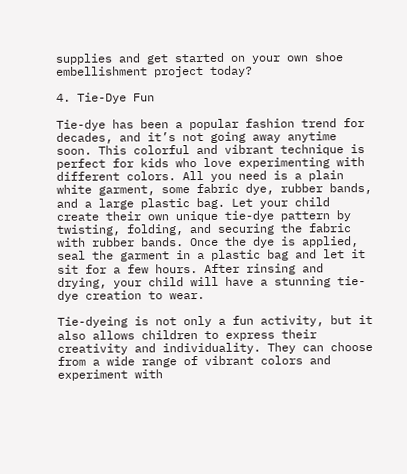supplies and get started on your own shoe embellishment project today?

4. Tie-Dye Fun

Tie-dye has been a popular fashion trend for decades, and it’s not going away anytime soon. This colorful and vibrant technique is perfect for kids who love experimenting with different colors. All you need is a plain white garment, some fabric dye, rubber bands, and a large plastic bag. Let your child create their own unique tie-dye pattern by twisting, folding, and securing the fabric with rubber bands. Once the dye is applied, seal the garment in a plastic bag and let it sit for a few hours. After rinsing and drying, your child will have a stunning tie-dye creation to wear.

Tie-dyeing is not only a fun activity, but it also allows children to express their creativity and individuality. They can choose from a wide range of vibrant colors and experiment with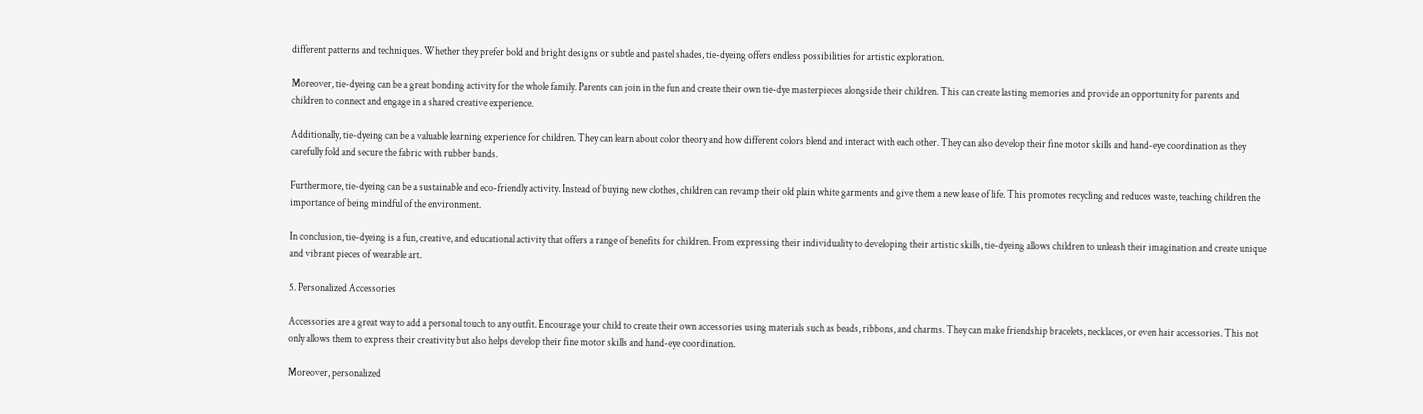different patterns and techniques. Whether they prefer bold and bright designs or subtle and pastel shades, tie-dyeing offers endless possibilities for artistic exploration.

Moreover, tie-dyeing can be a great bonding activity for the whole family. Parents can join in the fun and create their own tie-dye masterpieces alongside their children. This can create lasting memories and provide an opportunity for parents and children to connect and engage in a shared creative experience.

Additionally, tie-dyeing can be a valuable learning experience for children. They can learn about color theory and how different colors blend and interact with each other. They can also develop their fine motor skills and hand-eye coordination as they carefully fold and secure the fabric with rubber bands.

Furthermore, tie-dyeing can be a sustainable and eco-friendly activity. Instead of buying new clothes, children can revamp their old plain white garments and give them a new lease of life. This promotes recycling and reduces waste, teaching children the importance of being mindful of the environment.

In conclusion, tie-dyeing is a fun, creative, and educational activity that offers a range of benefits for children. From expressing their individuality to developing their artistic skills, tie-dyeing allows children to unleash their imagination and create unique and vibrant pieces of wearable art.

5. Personalized Accessories

Accessories are a great way to add a personal touch to any outfit. Encourage your child to create their own accessories using materials such as beads, ribbons, and charms. They can make friendship bracelets, necklaces, or even hair accessories. This not only allows them to express their creativity but also helps develop their fine motor skills and hand-eye coordination.

Moreover, personalized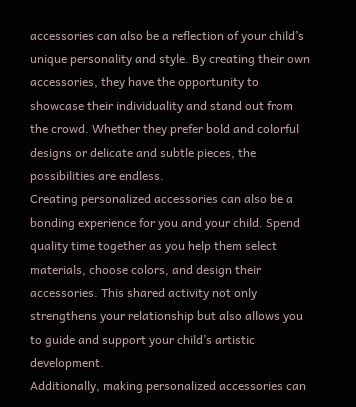accessories can also be a reflection of your child’s unique personality and style. By creating their own accessories, they have the opportunity to showcase their individuality and stand out from the crowd. Whether they prefer bold and colorful designs or delicate and subtle pieces, the possibilities are endless.
Creating personalized accessories can also be a bonding experience for you and your child. Spend quality time together as you help them select materials, choose colors, and design their accessories. This shared activity not only strengthens your relationship but also allows you to guide and support your child’s artistic development.
Additionally, making personalized accessories can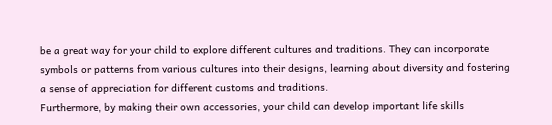be a great way for your child to explore different cultures and traditions. They can incorporate symbols or patterns from various cultures into their designs, learning about diversity and fostering a sense of appreciation for different customs and traditions.
Furthermore, by making their own accessories, your child can develop important life skills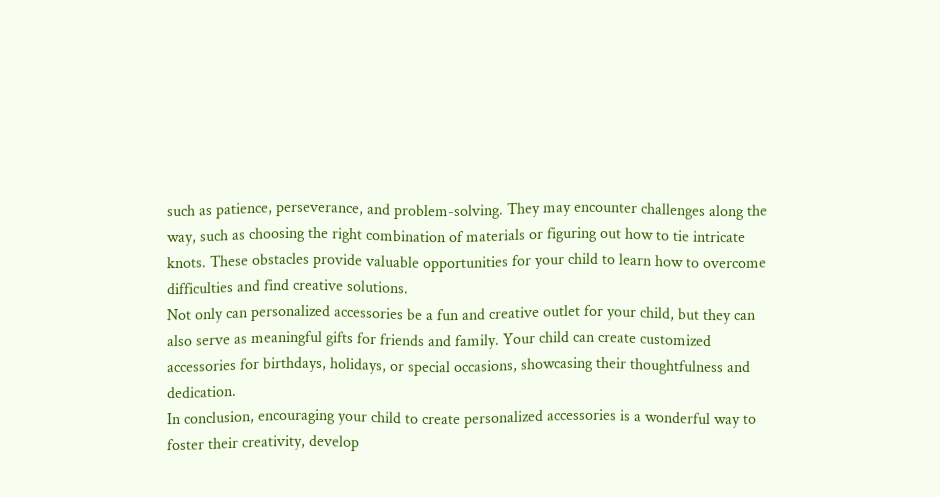such as patience, perseverance, and problem-solving. They may encounter challenges along the way, such as choosing the right combination of materials or figuring out how to tie intricate knots. These obstacles provide valuable opportunities for your child to learn how to overcome difficulties and find creative solutions.
Not only can personalized accessories be a fun and creative outlet for your child, but they can also serve as meaningful gifts for friends and family. Your child can create customized accessories for birthdays, holidays, or special occasions, showcasing their thoughtfulness and dedication.
In conclusion, encouraging your child to create personalized accessories is a wonderful way to foster their creativity, develop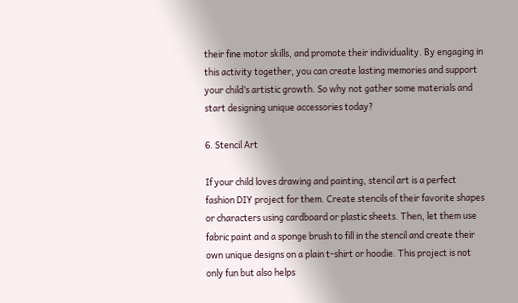their fine motor skills, and promote their individuality. By engaging in this activity together, you can create lasting memories and support your child’s artistic growth. So why not gather some materials and start designing unique accessories today?

6. Stencil Art

If your child loves drawing and painting, stencil art is a perfect fashion DIY project for them. Create stencils of their favorite shapes or characters using cardboard or plastic sheets. Then, let them use fabric paint and a sponge brush to fill in the stencil and create their own unique designs on a plain t-shirt or hoodie. This project is not only fun but also helps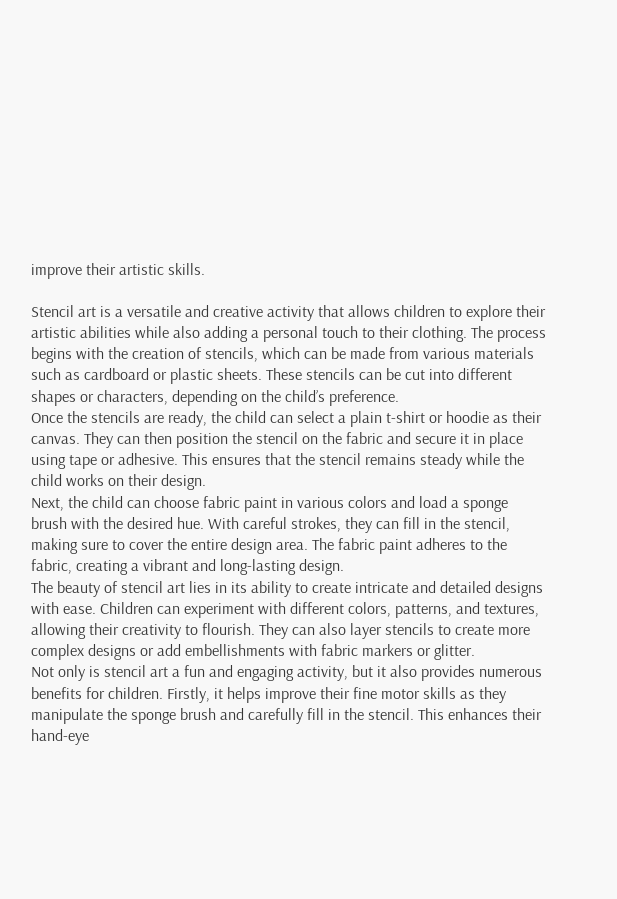improve their artistic skills.

Stencil art is a versatile and creative activity that allows children to explore their artistic abilities while also adding a personal touch to their clothing. The process begins with the creation of stencils, which can be made from various materials such as cardboard or plastic sheets. These stencils can be cut into different shapes or characters, depending on the child’s preference.
Once the stencils are ready, the child can select a plain t-shirt or hoodie as their canvas. They can then position the stencil on the fabric and secure it in place using tape or adhesive. This ensures that the stencil remains steady while the child works on their design.
Next, the child can choose fabric paint in various colors and load a sponge brush with the desired hue. With careful strokes, they can fill in the stencil, making sure to cover the entire design area. The fabric paint adheres to the fabric, creating a vibrant and long-lasting design.
The beauty of stencil art lies in its ability to create intricate and detailed designs with ease. Children can experiment with different colors, patterns, and textures, allowing their creativity to flourish. They can also layer stencils to create more complex designs or add embellishments with fabric markers or glitter.
Not only is stencil art a fun and engaging activity, but it also provides numerous benefits for children. Firstly, it helps improve their fine motor skills as they manipulate the sponge brush and carefully fill in the stencil. This enhances their hand-eye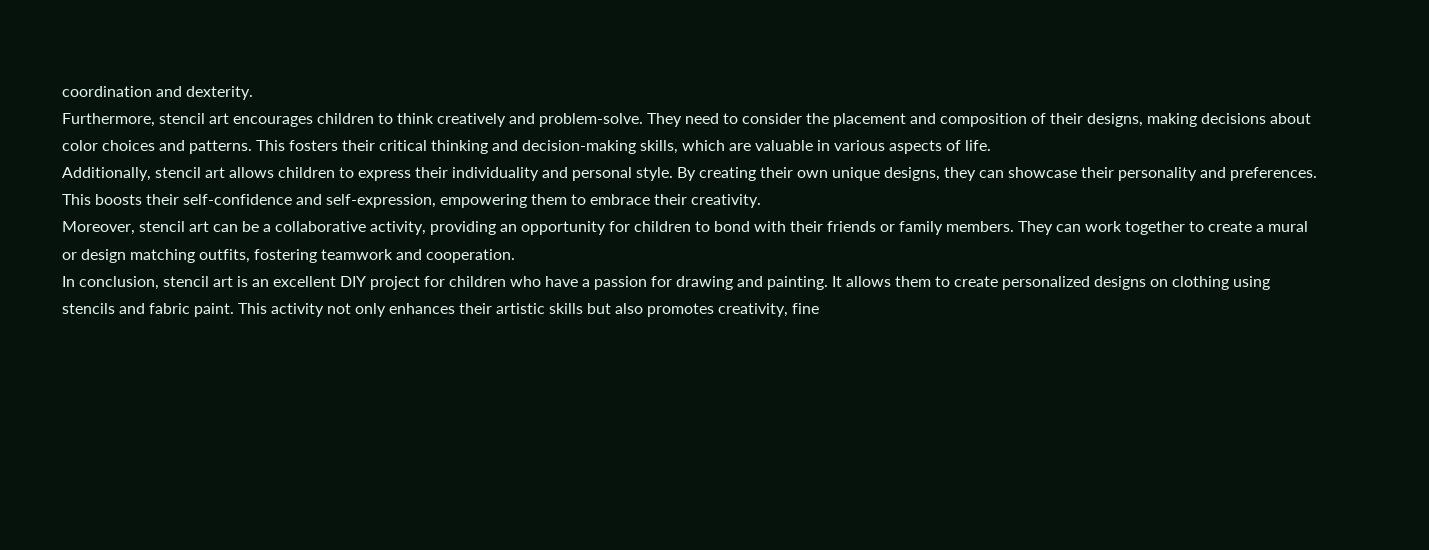coordination and dexterity.
Furthermore, stencil art encourages children to think creatively and problem-solve. They need to consider the placement and composition of their designs, making decisions about color choices and patterns. This fosters their critical thinking and decision-making skills, which are valuable in various aspects of life.
Additionally, stencil art allows children to express their individuality and personal style. By creating their own unique designs, they can showcase their personality and preferences. This boosts their self-confidence and self-expression, empowering them to embrace their creativity.
Moreover, stencil art can be a collaborative activity, providing an opportunity for children to bond with their friends or family members. They can work together to create a mural or design matching outfits, fostering teamwork and cooperation.
In conclusion, stencil art is an excellent DIY project for children who have a passion for drawing and painting. It allows them to create personalized designs on clothing using stencils and fabric paint. This activity not only enhances their artistic skills but also promotes creativity, fine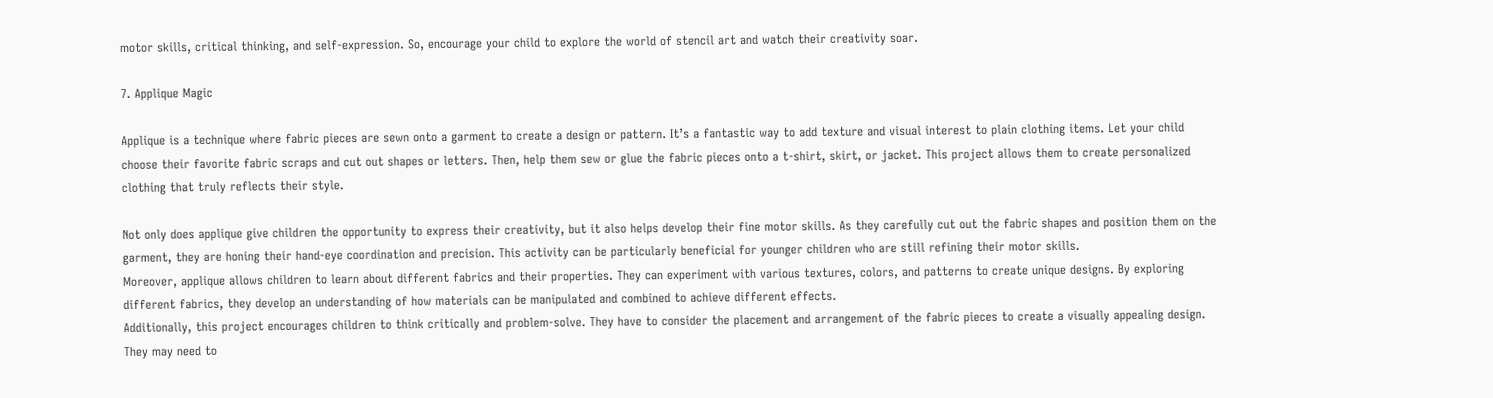motor skills, critical thinking, and self-expression. So, encourage your child to explore the world of stencil art and watch their creativity soar.

7. Applique Magic

Applique is a technique where fabric pieces are sewn onto a garment to create a design or pattern. It’s a fantastic way to add texture and visual interest to plain clothing items. Let your child choose their favorite fabric scraps and cut out shapes or letters. Then, help them sew or glue the fabric pieces onto a t-shirt, skirt, or jacket. This project allows them to create personalized clothing that truly reflects their style.

Not only does applique give children the opportunity to express their creativity, but it also helps develop their fine motor skills. As they carefully cut out the fabric shapes and position them on the garment, they are honing their hand-eye coordination and precision. This activity can be particularly beneficial for younger children who are still refining their motor skills.
Moreover, applique allows children to learn about different fabrics and their properties. They can experiment with various textures, colors, and patterns to create unique designs. By exploring different fabrics, they develop an understanding of how materials can be manipulated and combined to achieve different effects.
Additionally, this project encourages children to think critically and problem-solve. They have to consider the placement and arrangement of the fabric pieces to create a visually appealing design. They may need to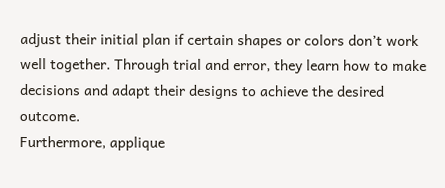adjust their initial plan if certain shapes or colors don’t work well together. Through trial and error, they learn how to make decisions and adapt their designs to achieve the desired outcome.
Furthermore, applique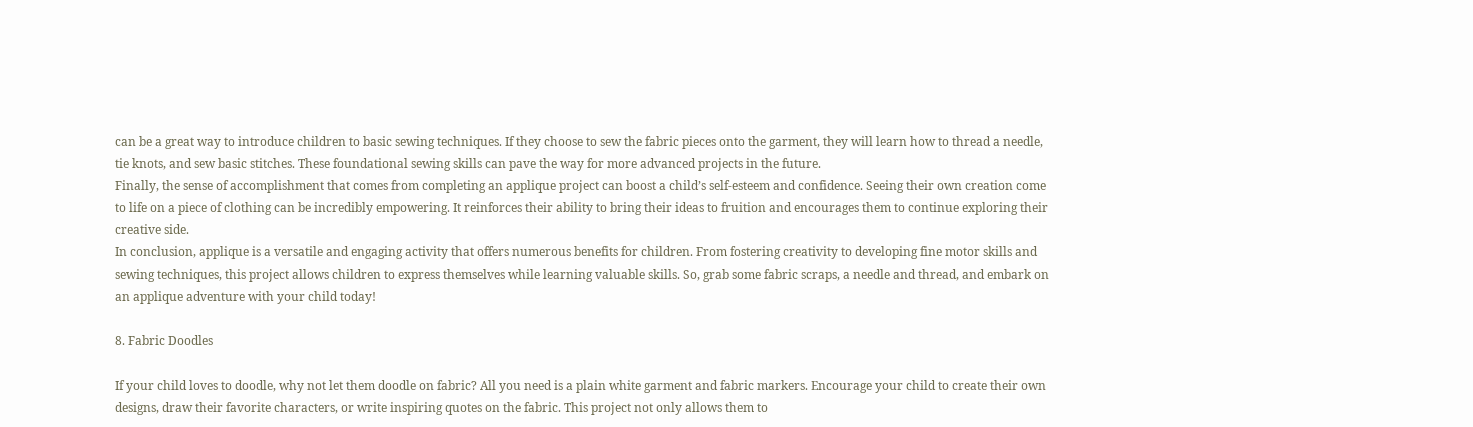can be a great way to introduce children to basic sewing techniques. If they choose to sew the fabric pieces onto the garment, they will learn how to thread a needle, tie knots, and sew basic stitches. These foundational sewing skills can pave the way for more advanced projects in the future.
Finally, the sense of accomplishment that comes from completing an applique project can boost a child’s self-esteem and confidence. Seeing their own creation come to life on a piece of clothing can be incredibly empowering. It reinforces their ability to bring their ideas to fruition and encourages them to continue exploring their creative side.
In conclusion, applique is a versatile and engaging activity that offers numerous benefits for children. From fostering creativity to developing fine motor skills and sewing techniques, this project allows children to express themselves while learning valuable skills. So, grab some fabric scraps, a needle and thread, and embark on an applique adventure with your child today!

8. Fabric Doodles

If your child loves to doodle, why not let them doodle on fabric? All you need is a plain white garment and fabric markers. Encourage your child to create their own designs, draw their favorite characters, or write inspiring quotes on the fabric. This project not only allows them to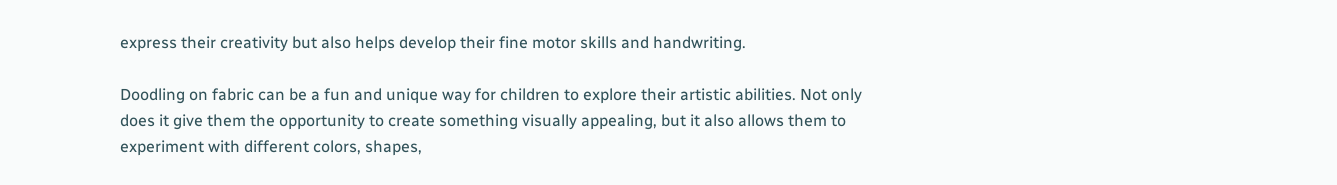express their creativity but also helps develop their fine motor skills and handwriting.

Doodling on fabric can be a fun and unique way for children to explore their artistic abilities. Not only does it give them the opportunity to create something visually appealing, but it also allows them to experiment with different colors, shapes,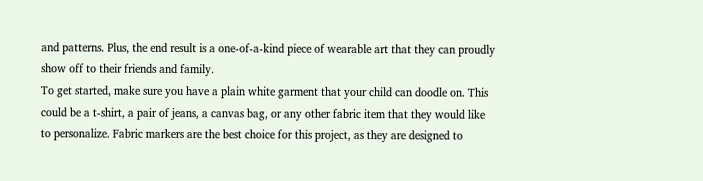and patterns. Plus, the end result is a one-of-a-kind piece of wearable art that they can proudly show off to their friends and family.
To get started, make sure you have a plain white garment that your child can doodle on. This could be a t-shirt, a pair of jeans, a canvas bag, or any other fabric item that they would like to personalize. Fabric markers are the best choice for this project, as they are designed to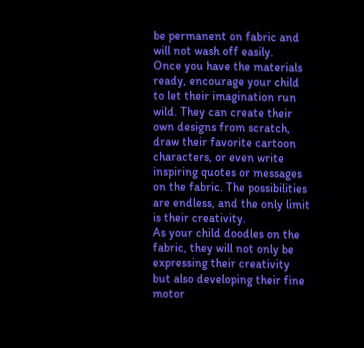be permanent on fabric and will not wash off easily.
Once you have the materials ready, encourage your child to let their imagination run wild. They can create their own designs from scratch, draw their favorite cartoon characters, or even write inspiring quotes or messages on the fabric. The possibilities are endless, and the only limit is their creativity.
As your child doodles on the fabric, they will not only be expressing their creativity but also developing their fine motor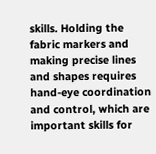skills. Holding the fabric markers and making precise lines and shapes requires hand-eye coordination and control, which are important skills for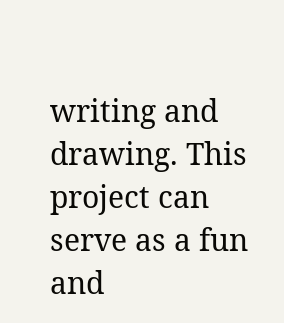writing and drawing. This project can serve as a fun and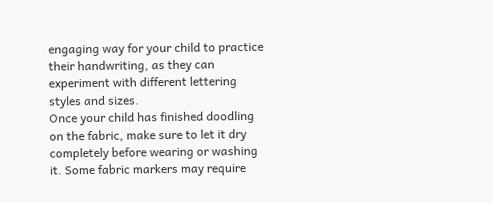engaging way for your child to practice their handwriting, as they can experiment with different lettering styles and sizes.
Once your child has finished doodling on the fabric, make sure to let it dry completely before wearing or washing it. Some fabric markers may require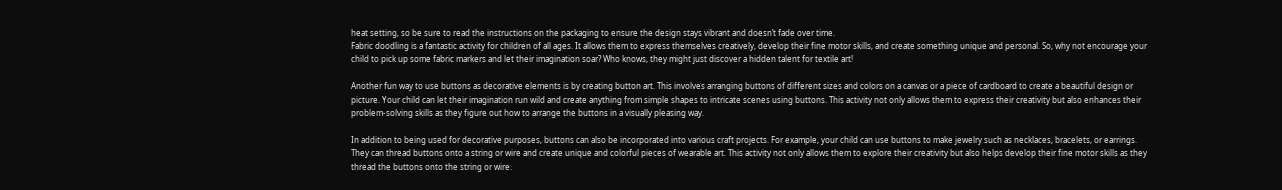heat setting, so be sure to read the instructions on the packaging to ensure the design stays vibrant and doesn’t fade over time.
Fabric doodling is a fantastic activity for children of all ages. It allows them to express themselves creatively, develop their fine motor skills, and create something unique and personal. So, why not encourage your child to pick up some fabric markers and let their imagination soar? Who knows, they might just discover a hidden talent for textile art!

Another fun way to use buttons as decorative elements is by creating button art. This involves arranging buttons of different sizes and colors on a canvas or a piece of cardboard to create a beautiful design or picture. Your child can let their imagination run wild and create anything from simple shapes to intricate scenes using buttons. This activity not only allows them to express their creativity but also enhances their problem-solving skills as they figure out how to arrange the buttons in a visually pleasing way.

In addition to being used for decorative purposes, buttons can also be incorporated into various craft projects. For example, your child can use buttons to make jewelry such as necklaces, bracelets, or earrings. They can thread buttons onto a string or wire and create unique and colorful pieces of wearable art. This activity not only allows them to explore their creativity but also helps develop their fine motor skills as they thread the buttons onto the string or wire.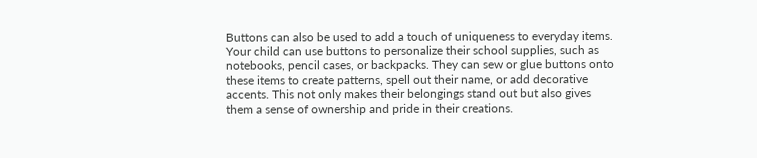Buttons can also be used to add a touch of uniqueness to everyday items. Your child can use buttons to personalize their school supplies, such as notebooks, pencil cases, or backpacks. They can sew or glue buttons onto these items to create patterns, spell out their name, or add decorative accents. This not only makes their belongings stand out but also gives them a sense of ownership and pride in their creations.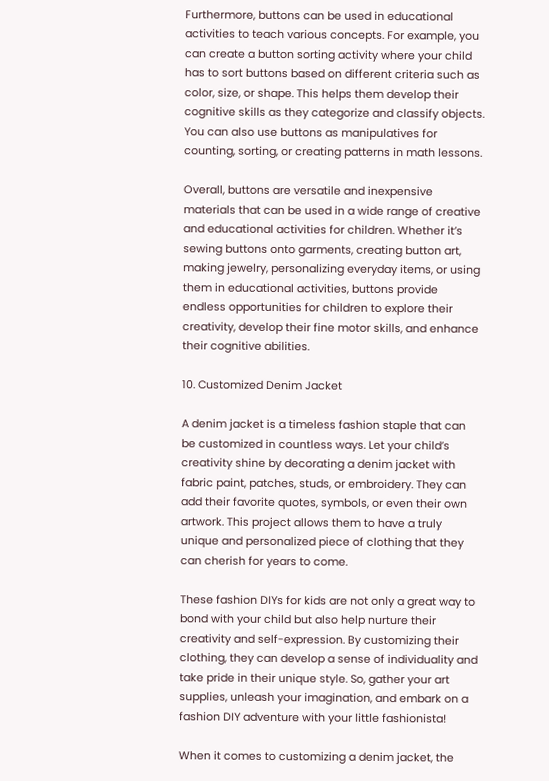Furthermore, buttons can be used in educational activities to teach various concepts. For example, you can create a button sorting activity where your child has to sort buttons based on different criteria such as color, size, or shape. This helps them develop their cognitive skills as they categorize and classify objects. You can also use buttons as manipulatives for counting, sorting, or creating patterns in math lessons.

Overall, buttons are versatile and inexpensive materials that can be used in a wide range of creative and educational activities for children. Whether it’s sewing buttons onto garments, creating button art, making jewelry, personalizing everyday items, or using them in educational activities, buttons provide endless opportunities for children to explore their creativity, develop their fine motor skills, and enhance their cognitive abilities.

10. Customized Denim Jacket

A denim jacket is a timeless fashion staple that can be customized in countless ways. Let your child’s creativity shine by decorating a denim jacket with fabric paint, patches, studs, or embroidery. They can add their favorite quotes, symbols, or even their own artwork. This project allows them to have a truly unique and personalized piece of clothing that they can cherish for years to come.

These fashion DIYs for kids are not only a great way to bond with your child but also help nurture their creativity and self-expression. By customizing their clothing, they can develop a sense of individuality and take pride in their unique style. So, gather your art supplies, unleash your imagination, and embark on a fashion DIY adventure with your little fashionista!

When it comes to customizing a denim jacket, the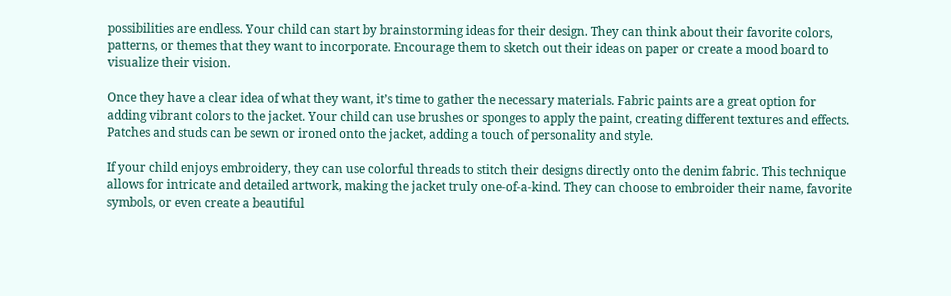possibilities are endless. Your child can start by brainstorming ideas for their design. They can think about their favorite colors, patterns, or themes that they want to incorporate. Encourage them to sketch out their ideas on paper or create a mood board to visualize their vision.

Once they have a clear idea of what they want, it’s time to gather the necessary materials. Fabric paints are a great option for adding vibrant colors to the jacket. Your child can use brushes or sponges to apply the paint, creating different textures and effects. Patches and studs can be sewn or ironed onto the jacket, adding a touch of personality and style.

If your child enjoys embroidery, they can use colorful threads to stitch their designs directly onto the denim fabric. This technique allows for intricate and detailed artwork, making the jacket truly one-of-a-kind. They can choose to embroider their name, favorite symbols, or even create a beautiful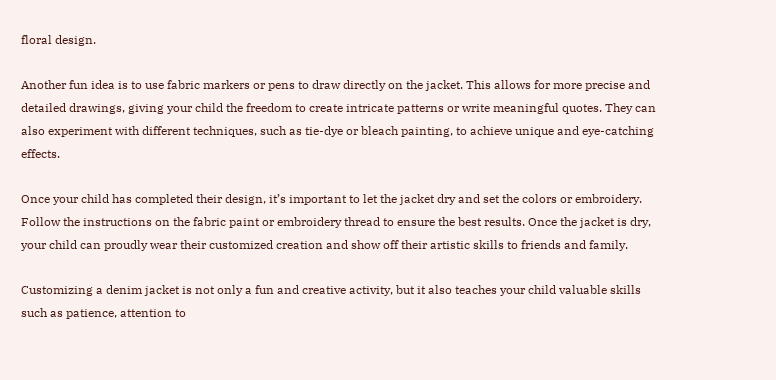floral design.

Another fun idea is to use fabric markers or pens to draw directly on the jacket. This allows for more precise and detailed drawings, giving your child the freedom to create intricate patterns or write meaningful quotes. They can also experiment with different techniques, such as tie-dye or bleach painting, to achieve unique and eye-catching effects.

Once your child has completed their design, it’s important to let the jacket dry and set the colors or embroidery. Follow the instructions on the fabric paint or embroidery thread to ensure the best results. Once the jacket is dry, your child can proudly wear their customized creation and show off their artistic skills to friends and family.

Customizing a denim jacket is not only a fun and creative activity, but it also teaches your child valuable skills such as patience, attention to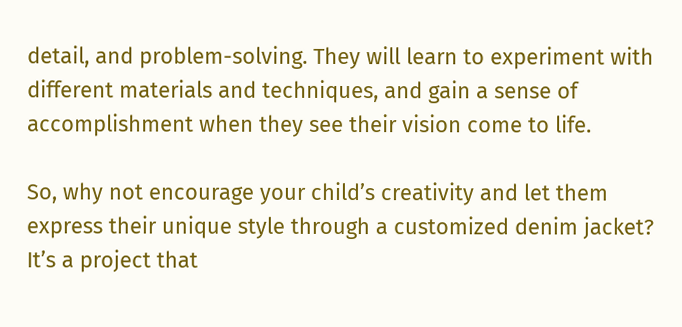detail, and problem-solving. They will learn to experiment with different materials and techniques, and gain a sense of accomplishment when they see their vision come to life.

So, why not encourage your child’s creativity and let them express their unique style through a customized denim jacket? It’s a project that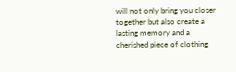will not only bring you closer together but also create a lasting memory and a cherished piece of clothing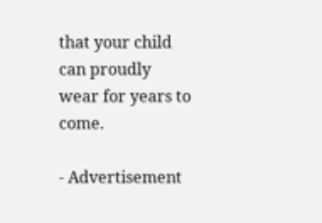that your child can proudly wear for years to come.

- Advertisement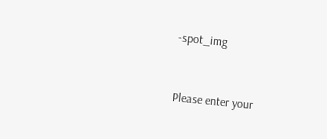-spot_img


Please enter your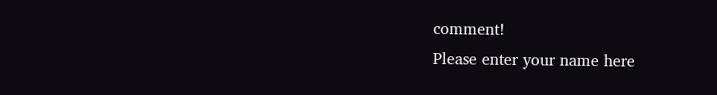comment!
Please enter your name here